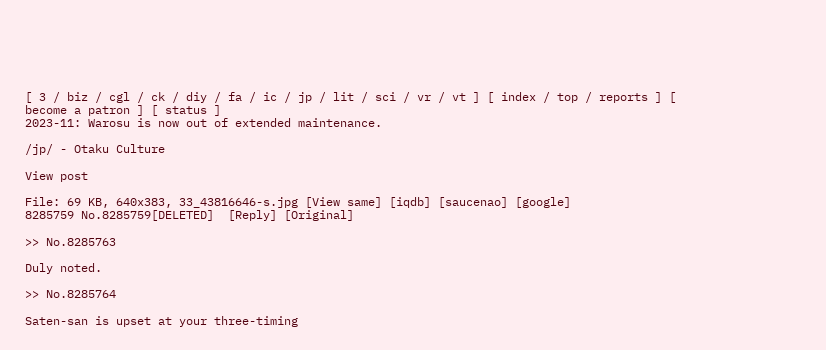[ 3 / biz / cgl / ck / diy / fa / ic / jp / lit / sci / vr / vt ] [ index / top / reports ] [ become a patron ] [ status ]
2023-11: Warosu is now out of extended maintenance.

/jp/ - Otaku Culture

View post

File: 69 KB, 640x383, 33_43816646-s.jpg [View same] [iqdb] [saucenao] [google]
8285759 No.8285759[DELETED]  [Reply] [Original]

>> No.8285763

Duly noted.

>> No.8285764

Saten-san is upset at your three-timing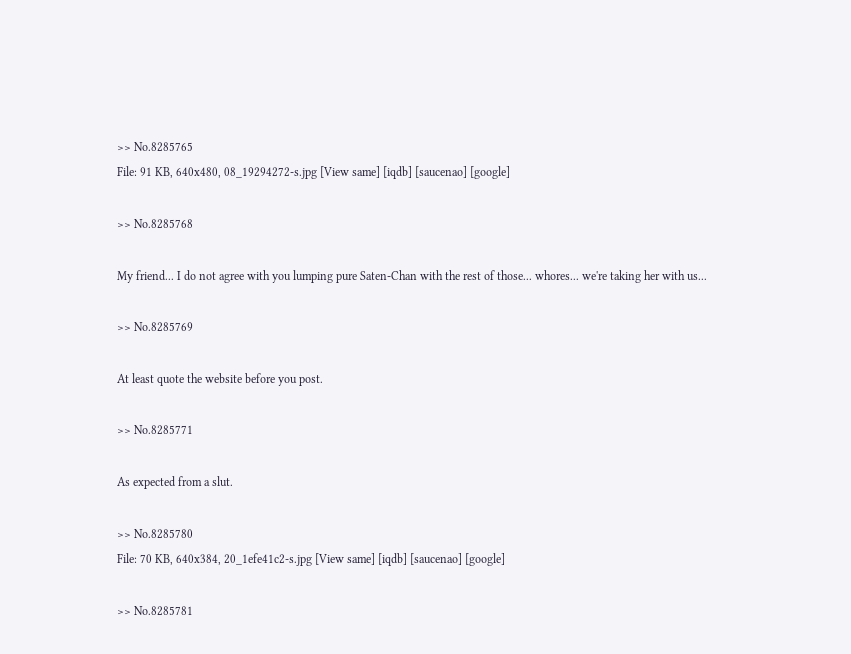>> No.8285765
File: 91 KB, 640x480, 08_19294272-s.jpg [View same] [iqdb] [saucenao] [google]

>> No.8285768

My friend... I do not agree with you lumping pure Saten-Chan with the rest of those... whores... we're taking her with us...

>> No.8285769

At least quote the website before you post.

>> No.8285771

As expected from a slut.

>> No.8285780
File: 70 KB, 640x384, 20_1efe41c2-s.jpg [View same] [iqdb] [saucenao] [google]

>> No.8285781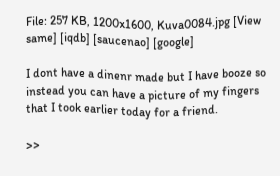File: 257 KB, 1200x1600, Kuva0084.jpg [View same] [iqdb] [saucenao] [google]

I dont have a dinenr made but I have booze so instead you can have a picture of my fingers that I took earlier today for a friend.

>>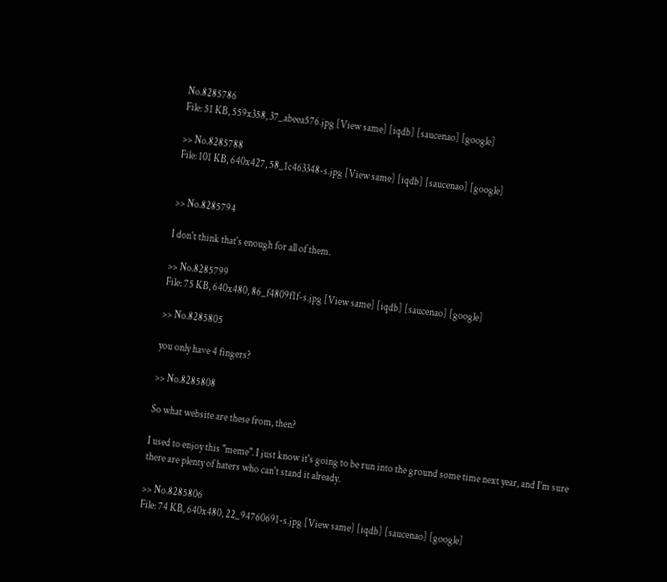No.8285786
File: 51 KB, 559x358, 37_abeea576.jpg [View same] [iqdb] [saucenao] [google]

>> No.8285788
File: 101 KB, 640x427, 58_1c463348-s.jpg [View same] [iqdb] [saucenao] [google]


>> No.8285794

I don't think that's enough for all of them.

>> No.8285799
File: 75 KB, 640x480, 86_f4809f1f-s.jpg [View same] [iqdb] [saucenao] [google]

>> No.8285805

you only have 4 fingers?

>> No.8285808

So what website are these from, then?

I used to enjoy this "meme". I just know it's going to be run into the ground some time next year, and I'm sure there are plenty of haters who can't stand it already.

>> No.8285806
File: 74 KB, 640x480, 22_94760691-s.jpg [View same] [iqdb] [saucenao] [google]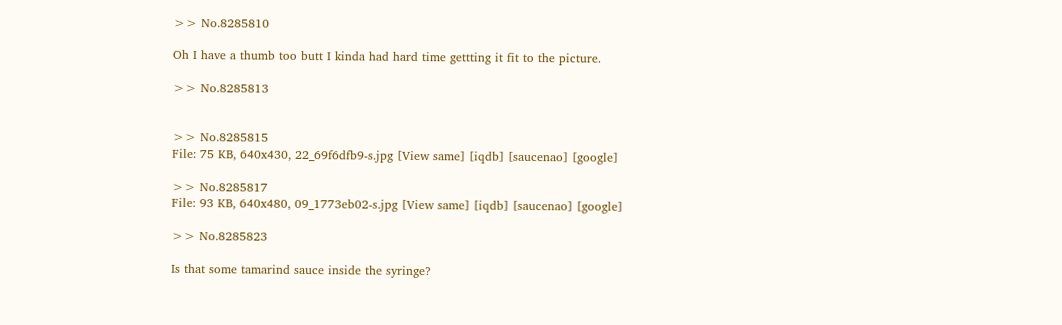>> No.8285810

Oh I have a thumb too butt I kinda had hard time gettting it fit to the picture.

>> No.8285813


>> No.8285815
File: 75 KB, 640x430, 22_69f6dfb9-s.jpg [View same] [iqdb] [saucenao] [google]

>> No.8285817
File: 93 KB, 640x480, 09_1773eb02-s.jpg [View same] [iqdb] [saucenao] [google]

>> No.8285823

Is that some tamarind sauce inside the syringe?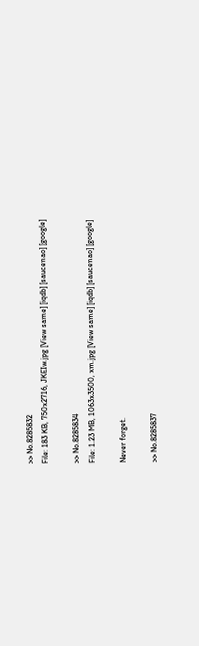>> No.8285832
File: 183 KB, 750x2716, JKEIw.jpg [View same] [iqdb] [saucenao] [google]

>> No.8285834
File: 1.23 MB, 1063x3500, xm.jpg [View same] [iqdb] [saucenao] [google]

Never forget.

>> No.8285837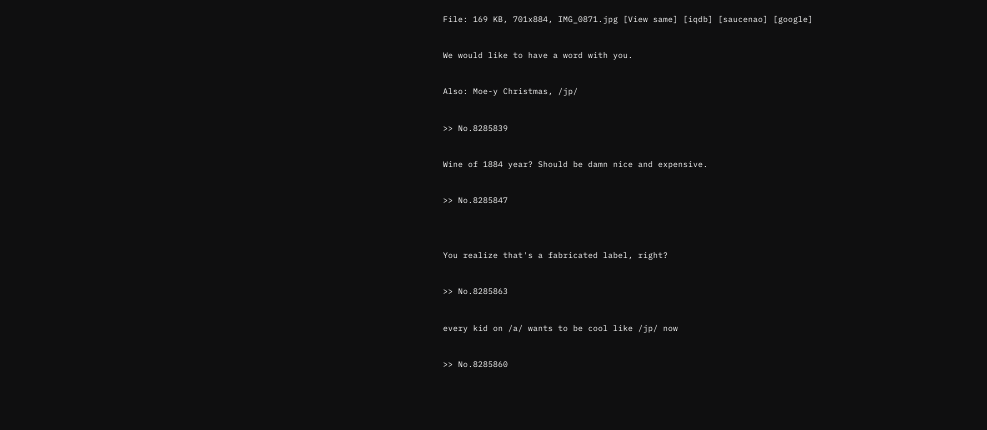File: 169 KB, 701x884, IMG_0871.jpg [View same] [iqdb] [saucenao] [google]

We would like to have a word with you.

Also: Moe-y Christmas, /jp/

>> No.8285839

Wine of 1884 year? Should be damn nice and expensive.

>> No.8285847


You realize that's a fabricated label, right?

>> No.8285863

every kid on /a/ wants to be cool like /jp/ now

>> No.8285860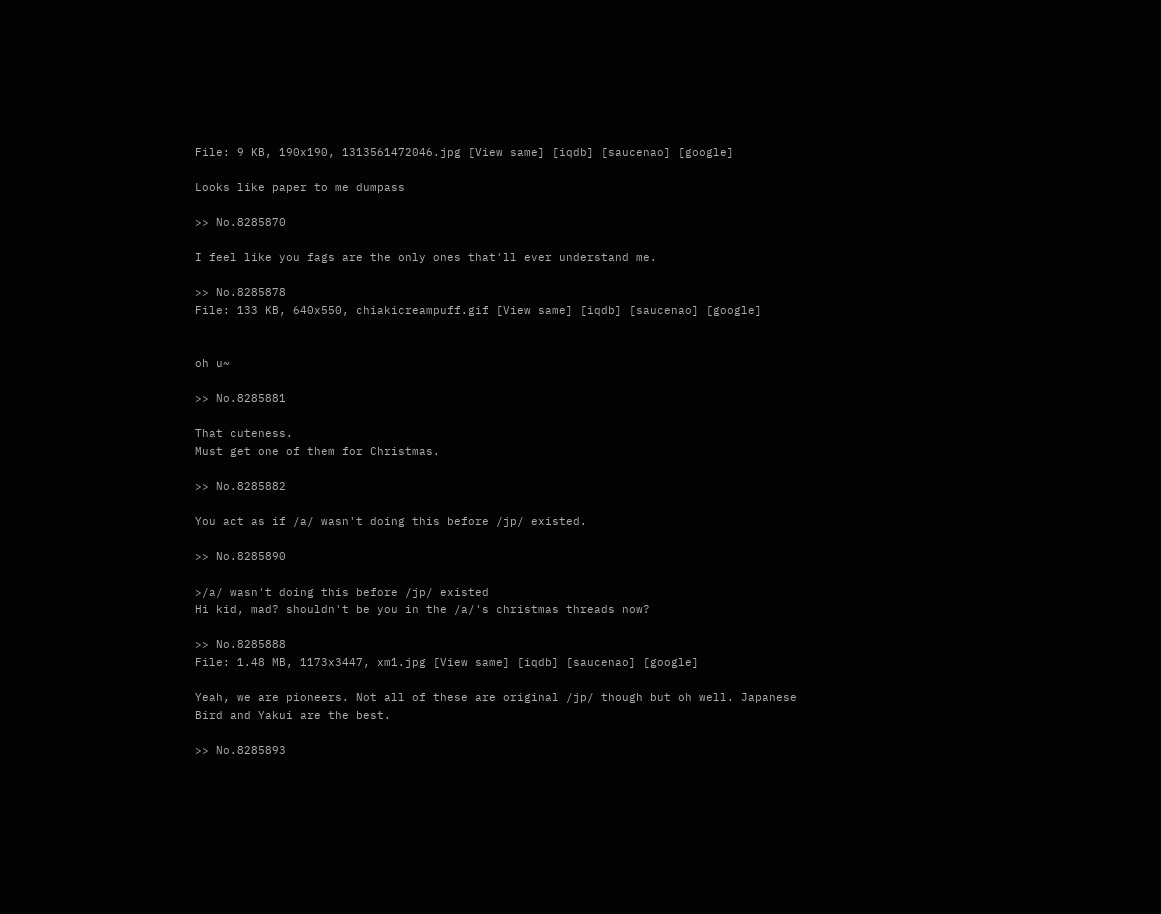File: 9 KB, 190x190, 1313561472046.jpg [View same] [iqdb] [saucenao] [google]

Looks like paper to me dumpass

>> No.8285870

I feel like you fags are the only ones that'll ever understand me.

>> No.8285878
File: 133 KB, 640x550, chiakicreampuff.gif [View same] [iqdb] [saucenao] [google]


oh u~

>> No.8285881

That cuteness.
Must get one of them for Christmas.

>> No.8285882

You act as if /a/ wasn't doing this before /jp/ existed.

>> No.8285890

>/a/ wasn't doing this before /jp/ existed
Hi kid, mad? shouldn't be you in the /a/'s christmas threads now?

>> No.8285888
File: 1.48 MB, 1173x3447, xm1.jpg [View same] [iqdb] [saucenao] [google]

Yeah, we are pioneers. Not all of these are original /jp/ though but oh well. Japanese Bird and Yakui are the best.

>> No.8285893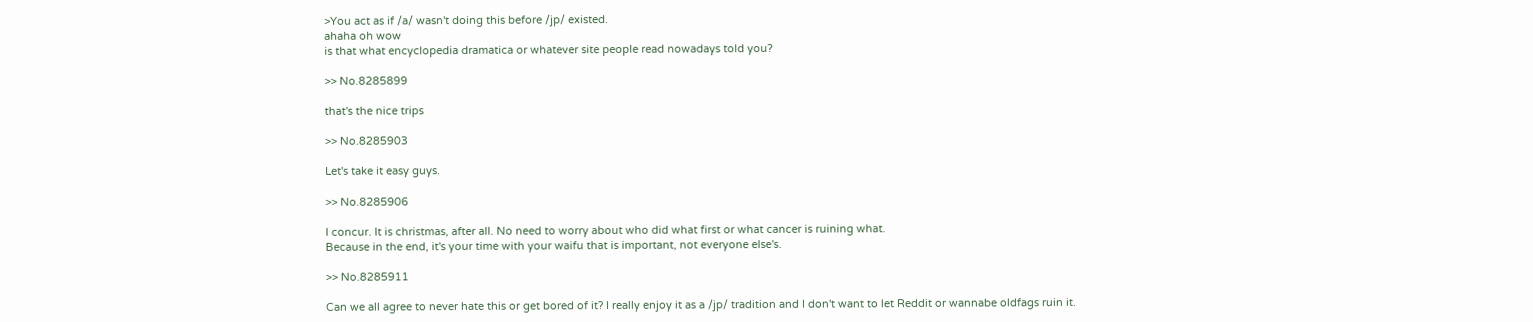>You act as if /a/ wasn't doing this before /jp/ existed.
ahaha oh wow
is that what encyclopedia dramatica or whatever site people read nowadays told you?

>> No.8285899

that's the nice trips

>> No.8285903

Let's take it easy guys.

>> No.8285906

I concur. It is christmas, after all. No need to worry about who did what first or what cancer is ruining what.
Because in the end, it's your time with your waifu that is important, not everyone else's.

>> No.8285911

Can we all agree to never hate this or get bored of it? I really enjoy it as a /jp/ tradition and I don't want to let Reddit or wannabe oldfags ruin it.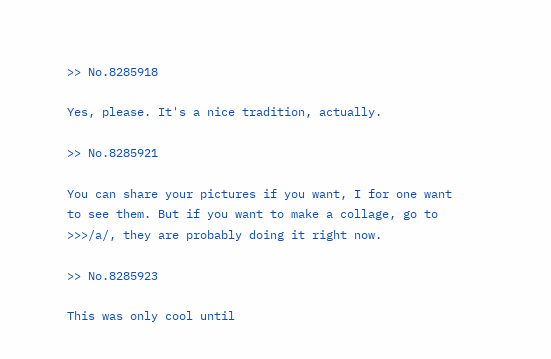>> No.8285918

Yes, please. It's a nice tradition, actually.

>> No.8285921

You can share your pictures if you want, I for one want to see them. But if you want to make a collage, go to >>>/a/, they are probably doing it right now.

>> No.8285923

This was only cool until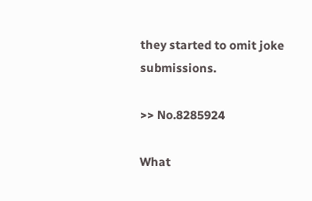they started to omit joke submissions.

>> No.8285924

What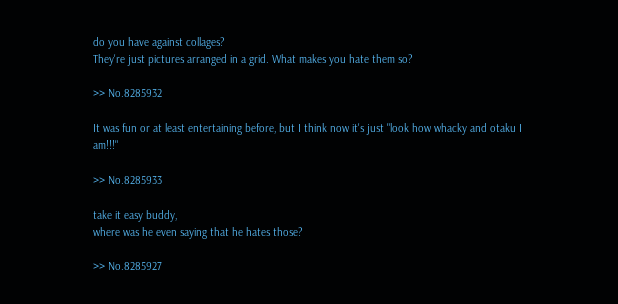do you have against collages?
They're just pictures arranged in a grid. What makes you hate them so?

>> No.8285932

It was fun or at least entertaining before, but I think now it's just "look how whacky and otaku I am!!!"

>> No.8285933

take it easy buddy,
where was he even saying that he hates those?

>> No.8285927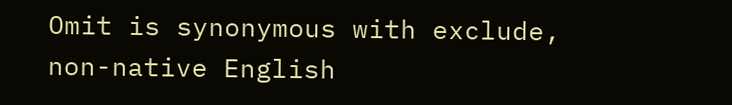Omit is synonymous with exclude, non-native English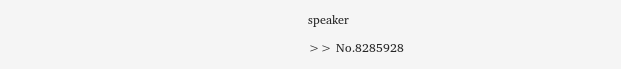speaker

>> No.8285928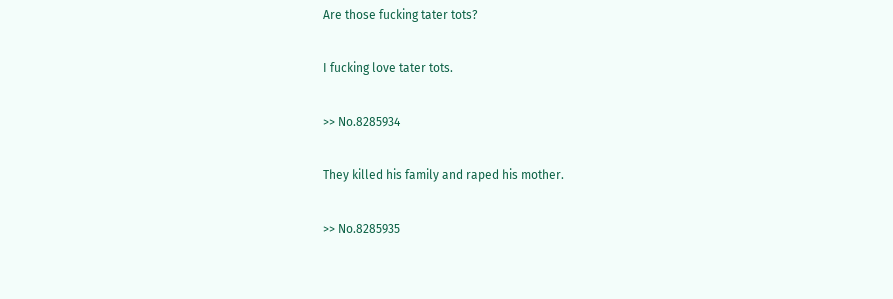Are those fucking tater tots?

I fucking love tater tots.

>> No.8285934

They killed his family and raped his mother.

>> No.8285935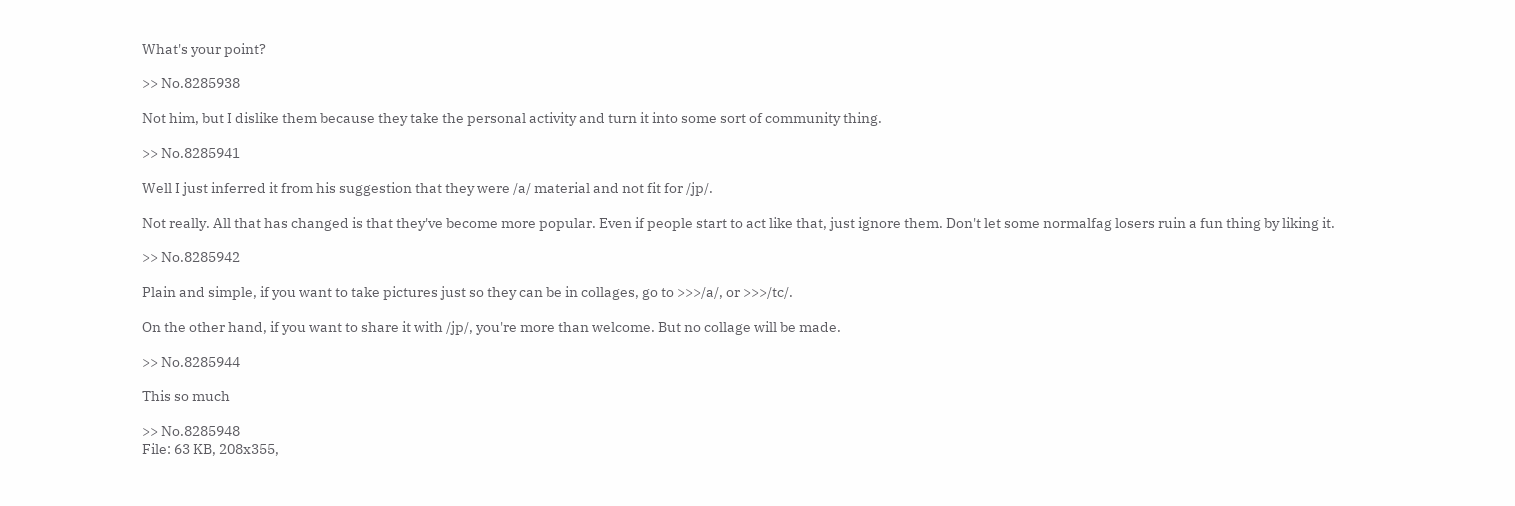What's your point?

>> No.8285938

Not him, but I dislike them because they take the personal activity and turn it into some sort of community thing.

>> No.8285941

Well I just inferred it from his suggestion that they were /a/ material and not fit for /jp/.

Not really. All that has changed is that they've become more popular. Even if people start to act like that, just ignore them. Don't let some normalfag losers ruin a fun thing by liking it.

>> No.8285942

Plain and simple, if you want to take pictures just so they can be in collages, go to >>>/a/, or >>>/tc/.

On the other hand, if you want to share it with /jp/, you're more than welcome. But no collage will be made.

>> No.8285944

This so much

>> No.8285948
File: 63 KB, 208x355,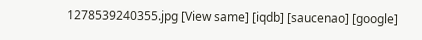1278539240355.jpg [View same] [iqdb] [saucenao] [google]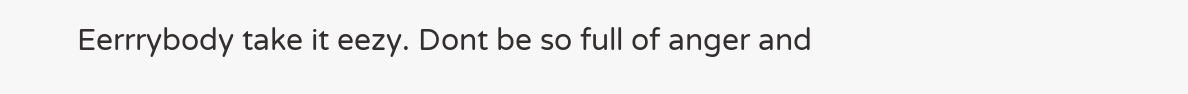Eerrrybody take it eezy. Dont be so full of anger and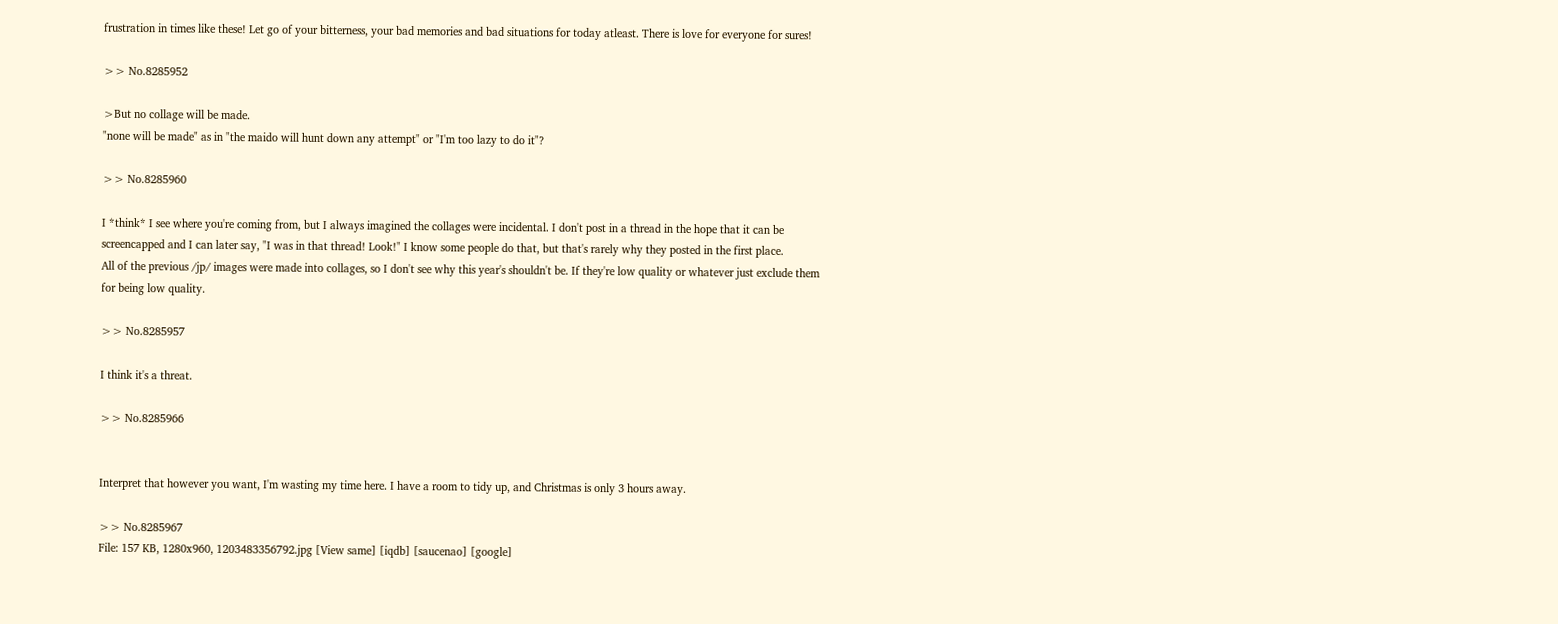frustration in times like these! Let go of your bitterness, your bad memories and bad situations for today atleast. There is love for everyone for sures!

>> No.8285952

>But no collage will be made.
"none will be made" as in "the maido will hunt down any attempt" or "I'm too lazy to do it"?

>> No.8285960

I *think* I see where you're coming from, but I always imagined the collages were incidental. I don't post in a thread in the hope that it can be screencapped and I can later say, "I was in that thread! Look!" I know some people do that, but that's rarely why they posted in the first place.
All of the previous /jp/ images were made into collages, so I don't see why this year's shouldn't be. If they're low quality or whatever just exclude them for being low quality.

>> No.8285957

I think it's a threat.

>> No.8285966


Interpret that however you want, I'm wasting my time here. I have a room to tidy up, and Christmas is only 3 hours away.

>> No.8285967
File: 157 KB, 1280x960, 1203483356792.jpg [View same] [iqdb] [saucenao] [google]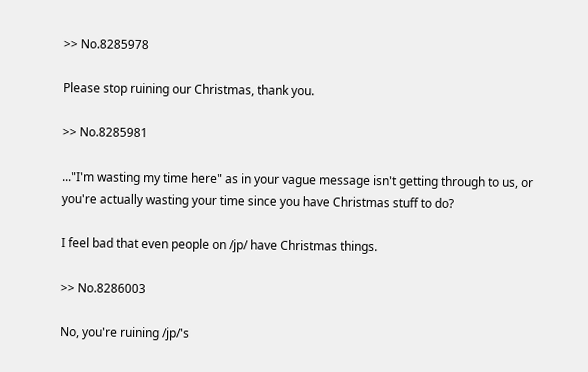>> No.8285978

Please stop ruining our Christmas, thank you.

>> No.8285981

..."I'm wasting my time here" as in your vague message isn't getting through to us, or you're actually wasting your time since you have Christmas stuff to do?

I feel bad that even people on /jp/ have Christmas things.

>> No.8286003

No, you're ruining /jp/'s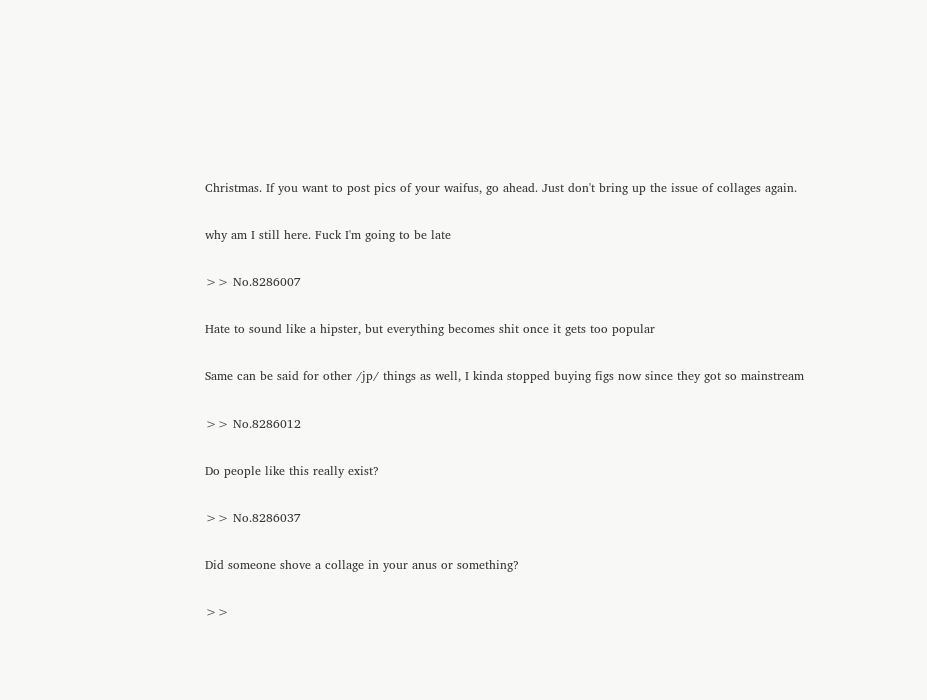Christmas. If you want to post pics of your waifus, go ahead. Just don't bring up the issue of collages again.

why am I still here. Fuck I'm going to be late

>> No.8286007

Hate to sound like a hipster, but everything becomes shit once it gets too popular

Same can be said for other /jp/ things as well, I kinda stopped buying figs now since they got so mainstream

>> No.8286012

Do people like this really exist?

>> No.8286037

Did someone shove a collage in your anus or something?

>>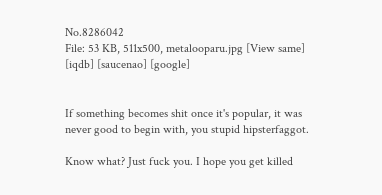No.8286042
File: 53 KB, 511x500, metalooparu.jpg [View same] [iqdb] [saucenao] [google]


If something becomes shit once it's popular, it was never good to begin with, you stupid hipsterfaggot.

Know what? Just fuck you. I hope you get killed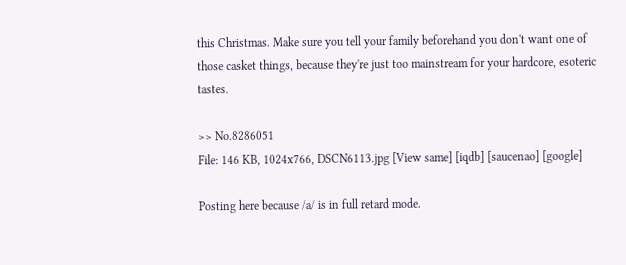this Christmas. Make sure you tell your family beforehand you don't want one of those casket things, because they're just too mainstream for your hardcore, esoteric tastes.

>> No.8286051
File: 146 KB, 1024x766, DSCN6113.jpg [View same] [iqdb] [saucenao] [google]

Posting here because /a/ is in full retard mode.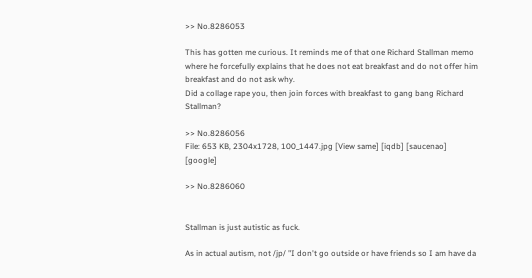>> No.8286053

This has gotten me curious. It reminds me of that one Richard Stallman memo where he forcefully explains that he does not eat breakfast and do not offer him breakfast and do not ask why.
Did a collage rape you, then join forces with breakfast to gang bang Richard Stallman?

>> No.8286056
File: 653 KB, 2304x1728, 100_1447.jpg [View same] [iqdb] [saucenao] [google]

>> No.8286060


Stallman is just autistic as fuck.

As in actual autism, not /jp/ "I don't go outside or have friends so I am have da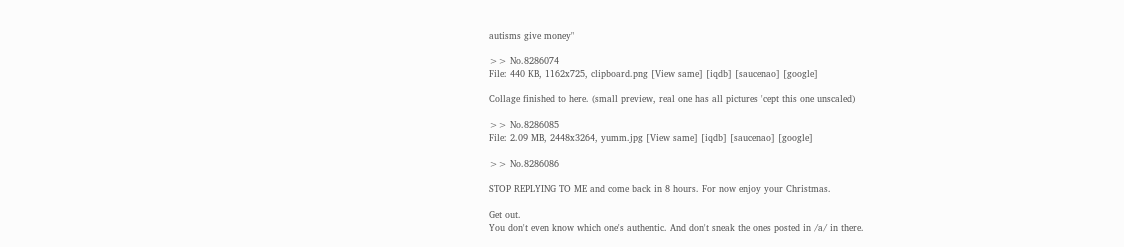autisms give money"

>> No.8286074
File: 440 KB, 1162x725, clipboard.png [View same] [iqdb] [saucenao] [google]

Collage finished to here. (small preview, real one has all pictures 'cept this one unscaled)

>> No.8286085
File: 2.09 MB, 2448x3264, yumm.jpg [View same] [iqdb] [saucenao] [google]

>> No.8286086

STOP REPLYING TO ME and come back in 8 hours. For now enjoy your Christmas.

Get out.
You don't even know which one's authentic. And don't sneak the ones posted in /a/ in there.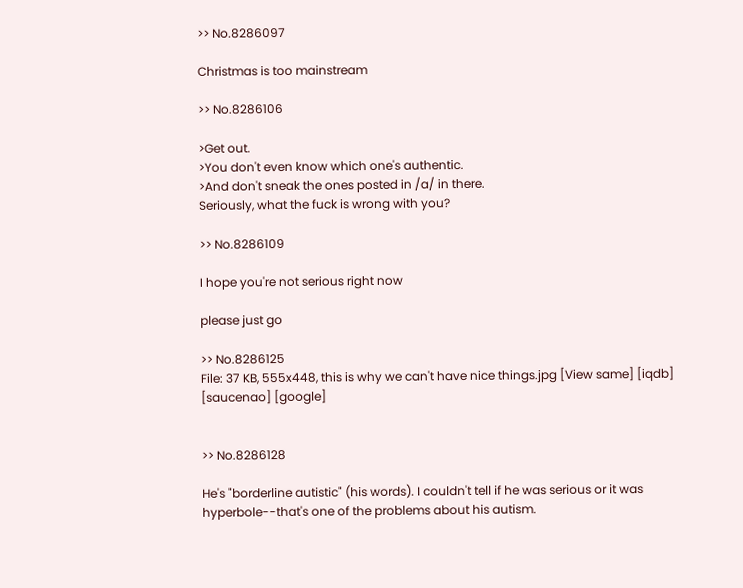>> No.8286097

Christmas is too mainstream

>> No.8286106

>Get out.
>You don't even know which one's authentic.
>And don't sneak the ones posted in /a/ in there.
Seriously, what the fuck is wrong with you?

>> No.8286109

I hope you're not serious right now

please just go

>> No.8286125
File: 37 KB, 555x448, this is why we can't have nice things.jpg [View same] [iqdb] [saucenao] [google]


>> No.8286128

He's "borderline autistic" (his words). I couldn't tell if he was serious or it was hyperbole--that's one of the problems about his autism.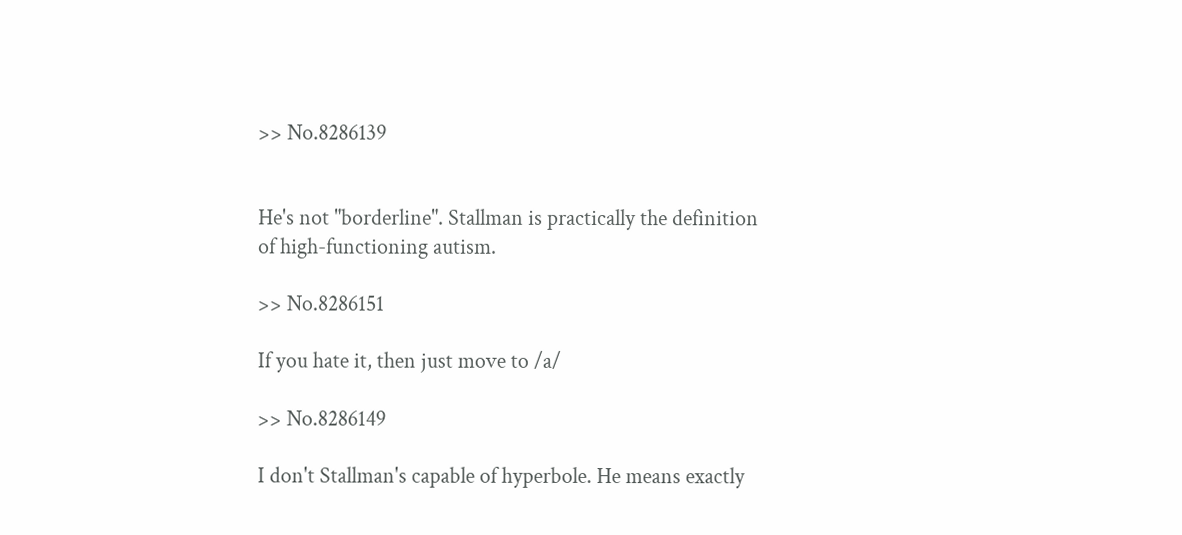>> No.8286139


He's not "borderline". Stallman is practically the definition of high-functioning autism.

>> No.8286151

If you hate it, then just move to /a/

>> No.8286149

I don't Stallman's capable of hyperbole. He means exactly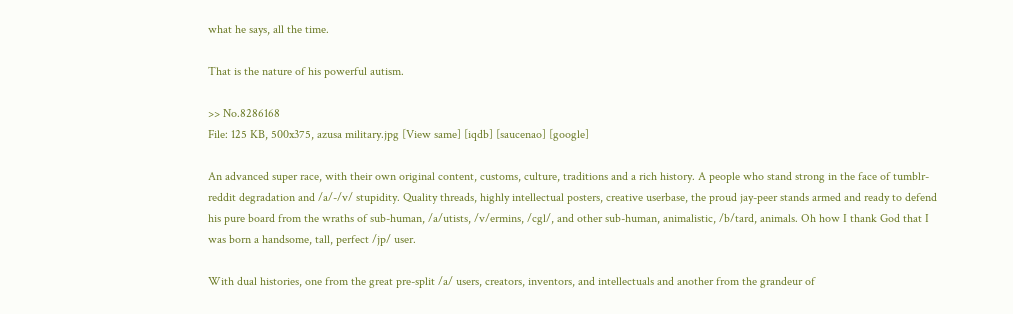what he says, all the time.

That is the nature of his powerful autism.

>> No.8286168
File: 125 KB, 500x375, azusa military.jpg [View same] [iqdb] [saucenao] [google]

An advanced super race, with their own original content, customs, culture, traditions and a rich history. A people who stand strong in the face of tumblr-reddit degradation and /a/-/v/ stupidity. Quality threads, highly intellectual posters, creative userbase, the proud jay-peer stands armed and ready to defend his pure board from the wraths of sub-human, /a/utists, /v/ermins, /cgl/, and other sub-human, animalistic, /b/tard, animals. Oh how I thank God that I was born a handsome, tall, perfect /jp/ user.

With dual histories, one from the great pre-split /a/ users, creators, inventors, and intellectuals and another from the grandeur of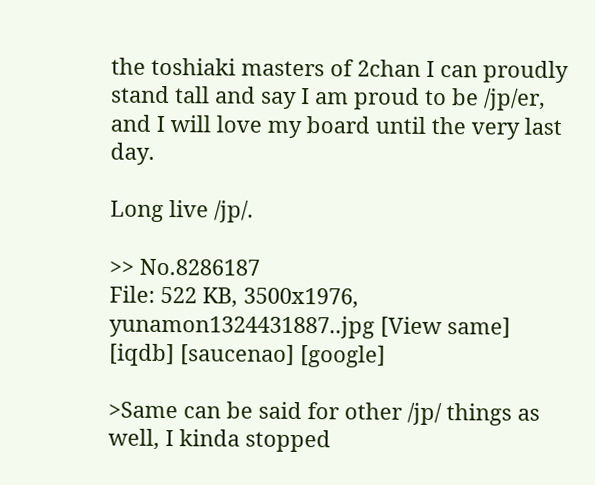the toshiaki masters of 2chan I can proudly stand tall and say I am proud to be /jp/er, and I will love my board until the very last day.

Long live /jp/.

>> No.8286187
File: 522 KB, 3500x1976, yunamon1324431887..jpg [View same] [iqdb] [saucenao] [google]

>Same can be said for other /jp/ things as well, I kinda stopped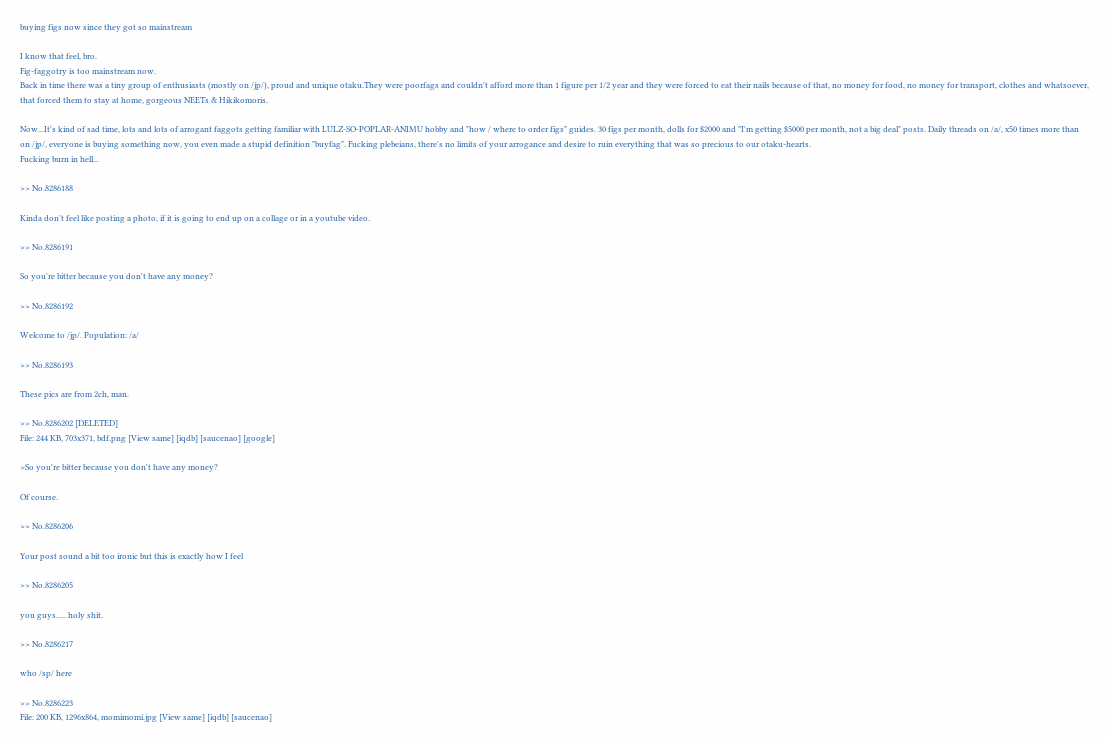buying figs now since they got so mainstream

I know that feel, bro.
Fig-faggotry is too mainstream now.
Back in time there was a tiny group of enthusiasts (mostly on /jp/), proud and unique otaku.They were poorfags and couldn't afford more than 1 figure per 1/2 year and they were forced to eat their nails because of that, no money for food, no money for transport, clothes and whatsoever, that forced them to stay at home, gorgeous NEETs & Hikikomoris.

Now...It's kind of sad time, lots and lots of arrogant faggots getting familiar with LULZ-SO-POPLAR-ANIMU hobby and "how / where to order figs" guides. 30 figs per month, dolls for $2000 and "I'm getting $5000 per month, not a big deal" posts. Daily threads on /a/, x50 times more than on /jp/, everyone is buying something now, you even made a stupid definition "buyfag". Fucking plebeians, there's no limits of your arrogance and desire to ruin everything that was so precious to our otaku-hearts.
Fucking burn in hell...

>> No.8286188

Kinda don't feel like posting a photo, if it is going to end up on a collage or in a youtube video.

>> No.8286191

So you're bitter because you don't have any money?

>> No.8286192

Welcome to /jp/. Population: /a/

>> No.8286193

These pics are from 2ch, man.

>> No.8286202 [DELETED]
File: 244 KB, 703x371, bdf.png [View same] [iqdb] [saucenao] [google]

>So you're bitter because you don't have any money?

Of course.

>> No.8286206

Your post sound a bit too ironic but this is exactly how I feel

>> No.8286205

you guys..... holy shit.

>> No.8286217

who /sp/ here

>> No.8286223
File: 200 KB, 1296x864, momimomi.jpg [View same] [iqdb] [saucenao]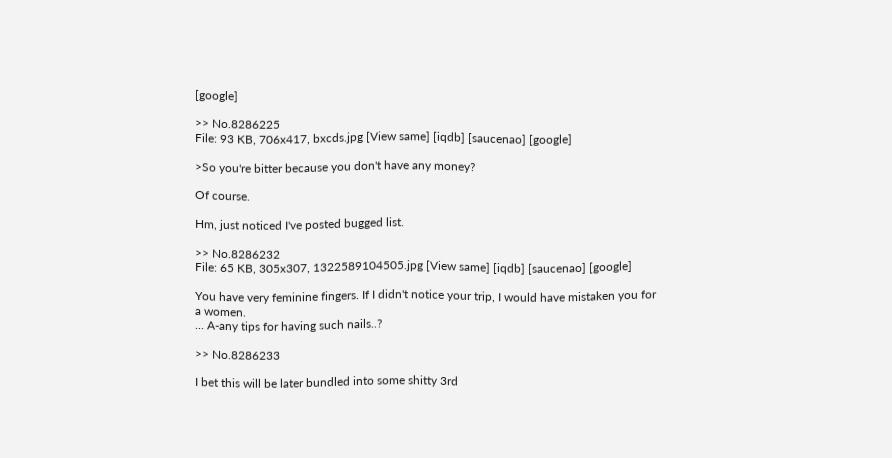[google]

>> No.8286225
File: 93 KB, 706x417, bxcds.jpg [View same] [iqdb] [saucenao] [google]

>So you're bitter because you don't have any money?

Of course.

Hm, just noticed I've posted bugged list.

>> No.8286232
File: 65 KB, 305x307, 1322589104505.jpg [View same] [iqdb] [saucenao] [google]

You have very feminine fingers. If I didn't notice your trip, I would have mistaken you for a women.
... A-any tips for having such nails..?

>> No.8286233

I bet this will be later bundled into some shitty 3rd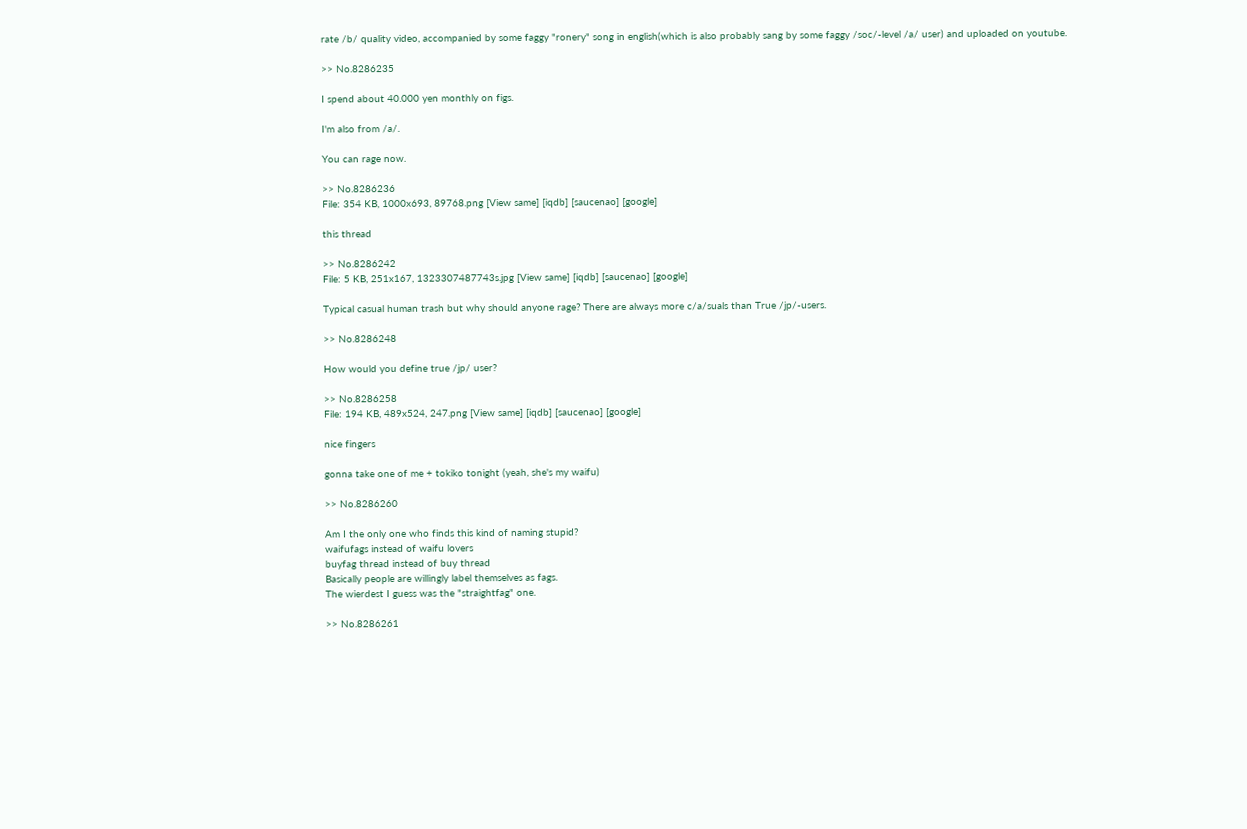rate /b/ quality video, accompanied by some faggy "ronery" song in english(which is also probably sang by some faggy /soc/-level /a/ user) and uploaded on youtube.

>> No.8286235

I spend about 40.000 yen monthly on figs.

I'm also from /a/.

You can rage now.

>> No.8286236
File: 354 KB, 1000x693, 89768.png [View same] [iqdb] [saucenao] [google]

this thread

>> No.8286242
File: 5 KB, 251x167, 1323307487743s.jpg [View same] [iqdb] [saucenao] [google]

Typical casual human trash but why should anyone rage? There are always more c/a/suals than True /jp/-users.

>> No.8286248

How would you define true /jp/ user?

>> No.8286258
File: 194 KB, 489x524, 247.png [View same] [iqdb] [saucenao] [google]

nice fingers

gonna take one of me + tokiko tonight (yeah, she's my waifu)

>> No.8286260

Am I the only one who finds this kind of naming stupid?
waifufags instead of waifu lovers
buyfag thread instead of buy thread
Basically people are willingly label themselves as fags.
The wierdest I guess was the "straightfag" one.

>> No.8286261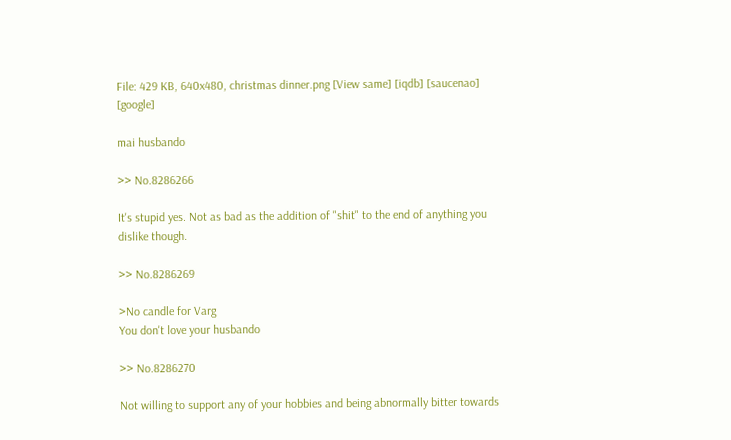File: 429 KB, 640x480, christmas dinner.png [View same] [iqdb] [saucenao] [google]

mai husbando

>> No.8286266

It's stupid yes. Not as bad as the addition of "shit" to the end of anything you dislike though.

>> No.8286269

>No candle for Varg
You don't love your husbando

>> No.8286270

Not willing to support any of your hobbies and being abnormally bitter towards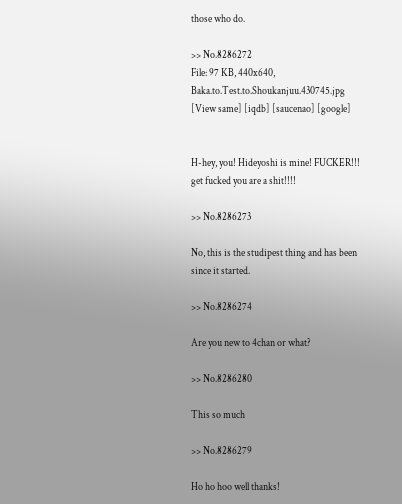those who do.

>> No.8286272
File: 97 KB, 440x640, Baka.to.Test.to.Shoukanjuu.430745.jpg [View same] [iqdb] [saucenao] [google]


H-hey, you! Hideyoshi is mine! FUCKER!!! get fucked you are a shit!!!!

>> No.8286273

No, this is the studipest thing and has been since it started.

>> No.8286274

Are you new to 4chan or what?

>> No.8286280

This so much

>> No.8286279

Ho ho hoo well thanks!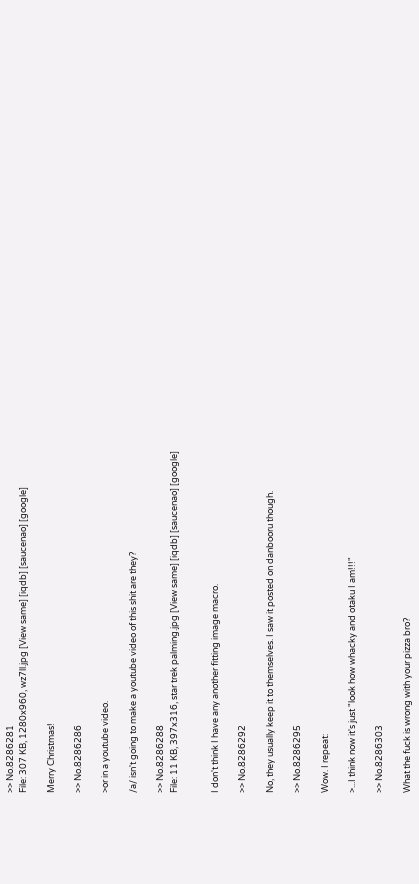>> No.8286281
File: 307 KB, 1280x960, wz7ll.jpg [View same] [iqdb] [saucenao] [google]

Merry Christmas!

>> No.8286286

>or in a youtube video.

/a/ isn't going to make a youtube video of this shit are they?

>> No.8286288
File: 11 KB, 397x316, star trek palming.jpg [View same] [iqdb] [saucenao] [google]


I don't think I have any another fitting image macro.

>> No.8286292

No, they usually keep it to themselves. I saw it posted on danbooru though.

>> No.8286295

Wow. I repeat:

>...I think now it's just "look how whacky and otaku I am!!!"

>> No.8286303

What the fuck is wrong with your pizza bro?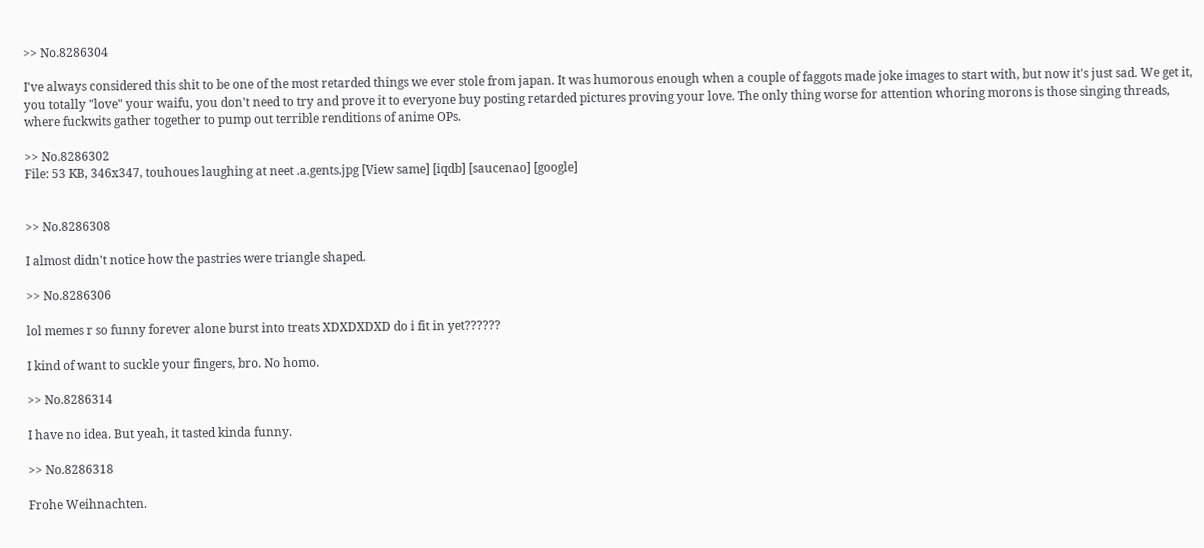>> No.8286304

I've always considered this shit to be one of the most retarded things we ever stole from japan. It was humorous enough when a couple of faggots made joke images to start with, but now it's just sad. We get it, you totally "love" your waifu, you don't need to try and prove it to everyone buy posting retarded pictures proving your love. The only thing worse for attention whoring morons is those singing threads, where fuckwits gather together to pump out terrible renditions of anime OPs.

>> No.8286302
File: 53 KB, 346x347, touhoues laughing at neet .a.gents.jpg [View same] [iqdb] [saucenao] [google]


>> No.8286308

I almost didn't notice how the pastries were triangle shaped.

>> No.8286306

lol memes r so funny forever alone burst into treats XDXDXDXD do i fit in yet??????

I kind of want to suckle your fingers, bro. No homo.

>> No.8286314

I have no idea. But yeah, it tasted kinda funny.

>> No.8286318

Frohe Weihnachten.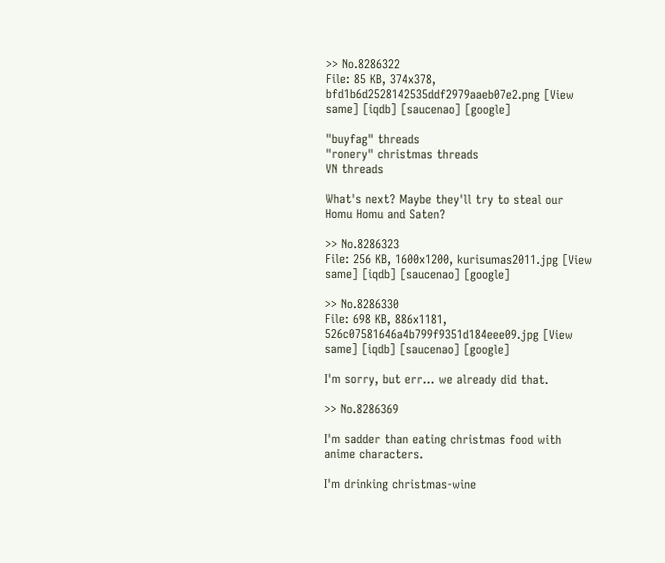>> No.8286322
File: 85 KB, 374x378, bfd1b6d2528142535ddf2979aaeb07e2.png [View same] [iqdb] [saucenao] [google]

"buyfag" threads
"ronery" christmas threads
VN threads

What's next? Maybe they'll try to steal our Homu Homu and Saten?

>> No.8286323
File: 256 KB, 1600x1200, kurisumas2011.jpg [View same] [iqdb] [saucenao] [google]

>> No.8286330
File: 698 KB, 886x1181, 526c07581646a4b799f9351d184eee09.jpg [View same] [iqdb] [saucenao] [google]

I'm sorry, but err... we already did that.

>> No.8286369

I'm sadder than eating christmas food with anime characters.

I'm drinking christmas-wine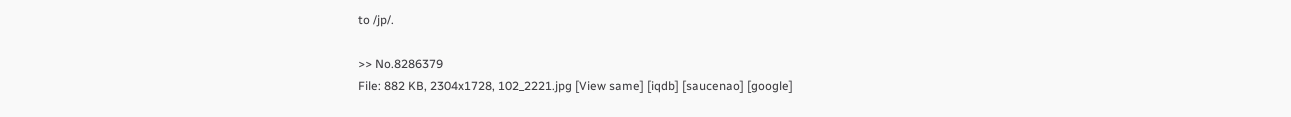to /jp/.

>> No.8286379
File: 882 KB, 2304x1728, 102_2221.jpg [View same] [iqdb] [saucenao] [google]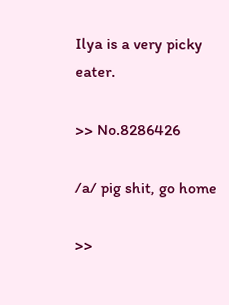Ilya is a very picky eater.

>> No.8286426

/a/ pig shit, go home

>>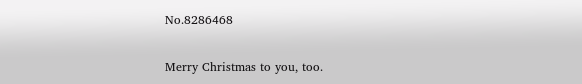No.8286468

Merry Christmas to you, too.